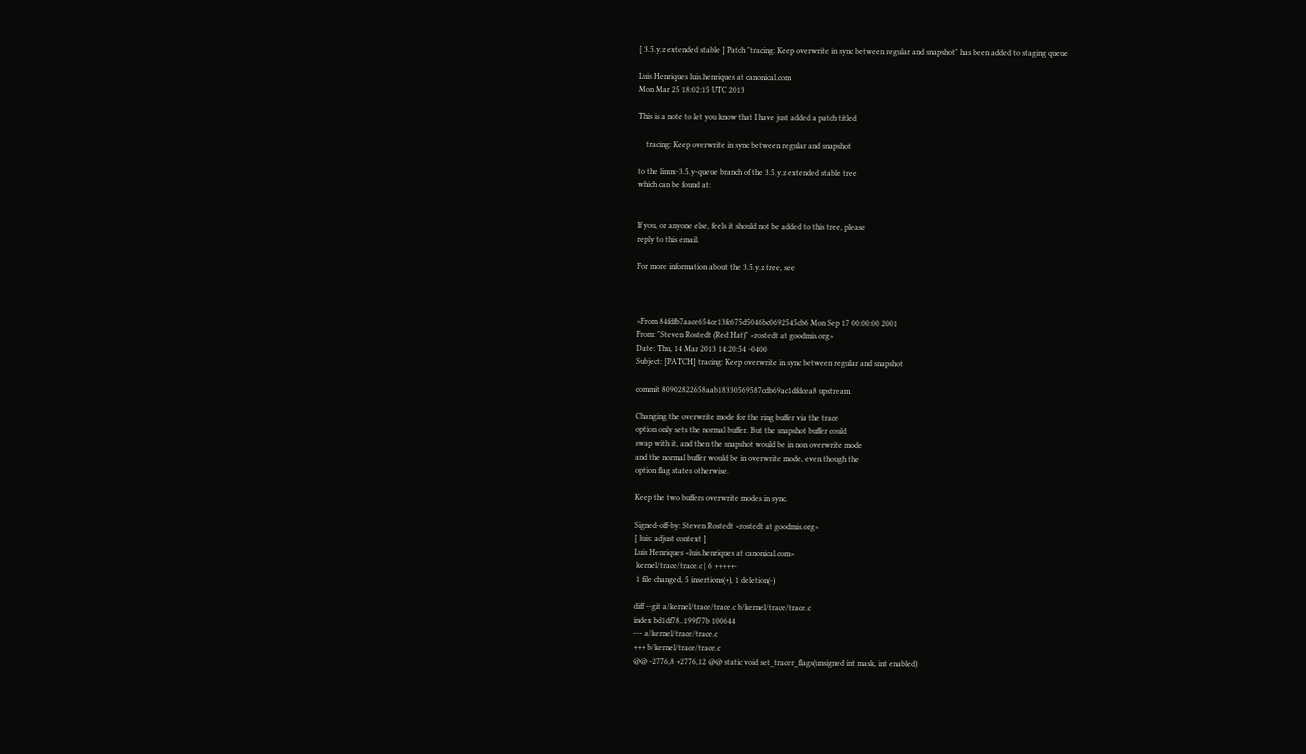[ 3.5.y.z extended stable ] Patch "tracing: Keep overwrite in sync between regular and snapshot" has been added to staging queue

Luis Henriques luis.henriques at canonical.com
Mon Mar 25 18:02:15 UTC 2013

This is a note to let you know that I have just added a patch titled

    tracing: Keep overwrite in sync between regular and snapshot

to the linux-3.5.y-queue branch of the 3.5.y.z extended stable tree
which can be found at:


If you, or anyone else, feels it should not be added to this tree, please
reply to this email.

For more information about the 3.5.y.z tree, see



>From 84fdfb7aace654ce13fc675d5046bc0692545cb6 Mon Sep 17 00:00:00 2001
From: "Steven Rostedt (Red Hat)" <rostedt at goodmis.org>
Date: Thu, 14 Mar 2013 14:20:54 -0400
Subject: [PATCH] tracing: Keep overwrite in sync between regular and snapshot

commit 80902822658aab18330569587cdb69ac1dfdcea8 upstream.

Changing the overwrite mode for the ring buffer via the trace
option only sets the normal buffer. But the snapshot buffer could
swap with it, and then the snapshot would be in non overwrite mode
and the normal buffer would be in overwrite mode, even though the
option flag states otherwise.

Keep the two buffers overwrite modes in sync.

Signed-off-by: Steven Rostedt <rostedt at goodmis.org>
[ luis: adjust context ]
Luis Henriques <luis.henriques at canonical.com>
 kernel/trace/trace.c | 6 +++++-
 1 file changed, 5 insertions(+), 1 deletion(-)

diff --git a/kernel/trace/trace.c b/kernel/trace/trace.c
index bd1df78..199f77b 100644
--- a/kernel/trace/trace.c
+++ b/kernel/trace/trace.c
@@ -2776,8 +2776,12 @@ static void set_tracer_flags(unsigned int mask, int enabled)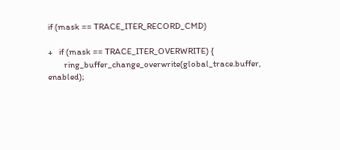if (mask == TRACE_ITER_RECORD_CMD)

+   if (mask == TRACE_ITER_OVERWRITE) {
        ring_buffer_change_overwrite(global_trace.buffer, enabled);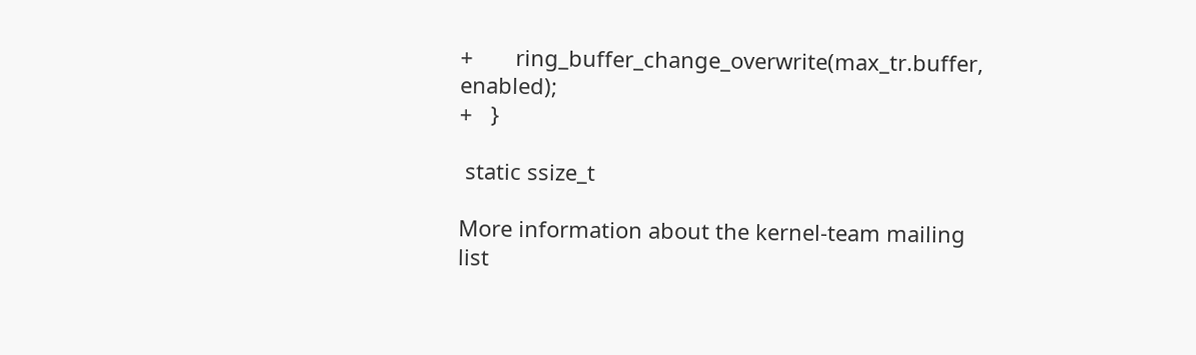+       ring_buffer_change_overwrite(max_tr.buffer, enabled);
+   }

 static ssize_t

More information about the kernel-team mailing list